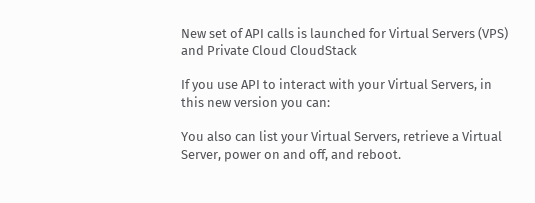New set of API calls is launched for Virtual Servers (VPS) and Private Cloud CloudStack

If you use API to interact with your Virtual Servers, in this new version you can:

You also can list your Virtual Servers, retrieve a Virtual Server, power on and off, and reboot.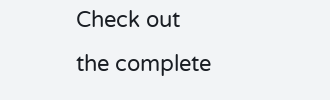Check out the complete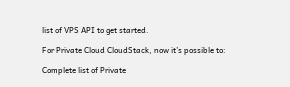list of VPS API to get started.

For Private Cloud CloudStack, now it’s possible to:

Complete list of Private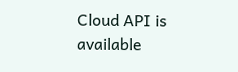Cloud API is available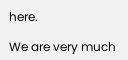here.

We are very much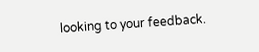looking to your feedback.